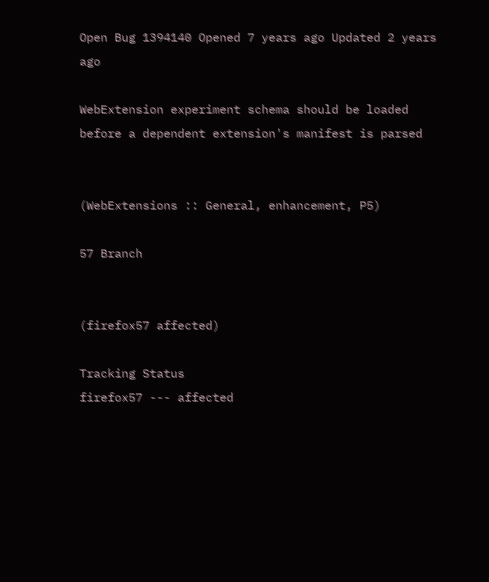Open Bug 1394140 Opened 7 years ago Updated 2 years ago

WebExtension experiment schema should be loaded before a dependent extension's manifest is parsed


(WebExtensions :: General, enhancement, P5)

57 Branch


(firefox57 affected)

Tracking Status
firefox57 --- affected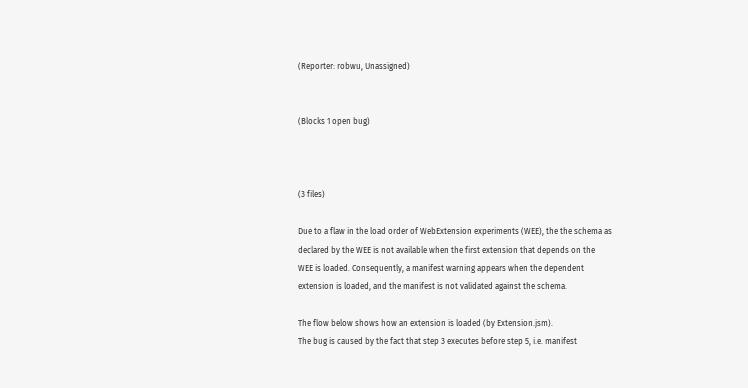(Reporter: robwu, Unassigned)


(Blocks 1 open bug)



(3 files)

Due to a flaw in the load order of WebExtension experiments (WEE), the the schema as declared by the WEE is not available when the first extension that depends on the
WEE is loaded. Consequently, a manifest warning appears when the dependent extension is loaded, and the manifest is not validated against the schema.

The flow below shows how an extension is loaded (by Extension.jsm).
The bug is caused by the fact that step 3 executes before step 5, i.e. manifest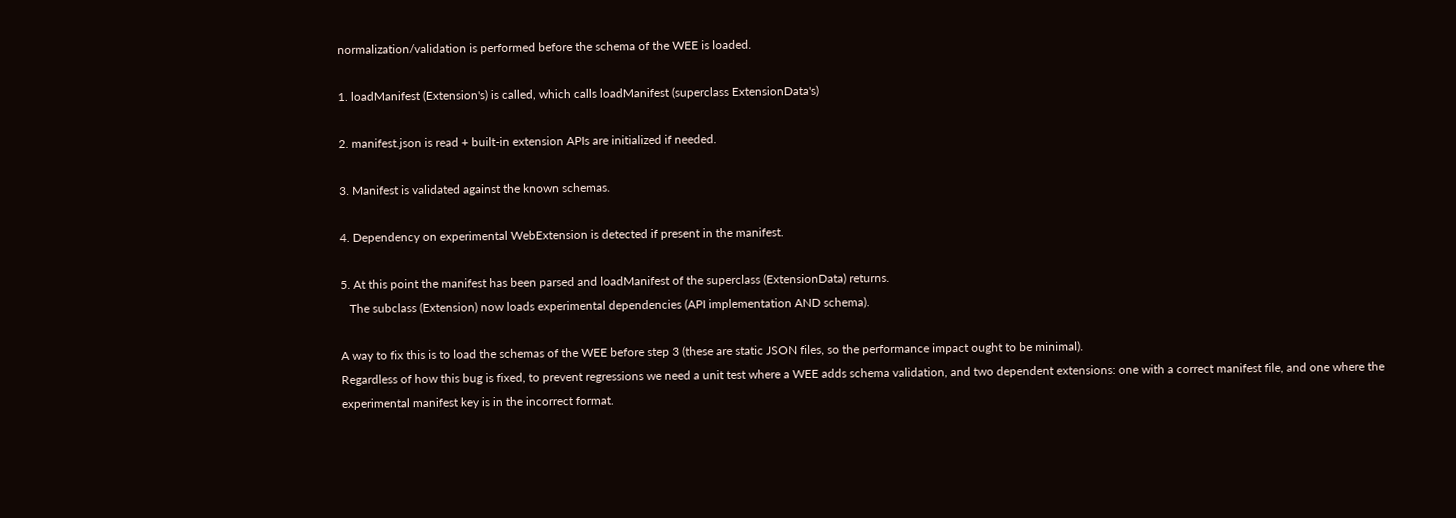normalization/validation is performed before the schema of the WEE is loaded.

1. loadManifest (Extension's) is called, which calls loadManifest (superclass ExtensionData's)

2. manifest.json is read + built-in extension APIs are initialized if needed.

3. Manifest is validated against the known schemas.

4. Dependency on experimental WebExtension is detected if present in the manifest.

5. At this point the manifest has been parsed and loadManifest of the superclass (ExtensionData) returns.
   The subclass (Extension) now loads experimental dependencies (API implementation AND schema).

A way to fix this is to load the schemas of the WEE before step 3 (these are static JSON files, so the performance impact ought to be minimal).
Regardless of how this bug is fixed, to prevent regressions we need a unit test where a WEE adds schema validation, and two dependent extensions: one with a correct manifest file, and one where the experimental manifest key is in the incorrect format.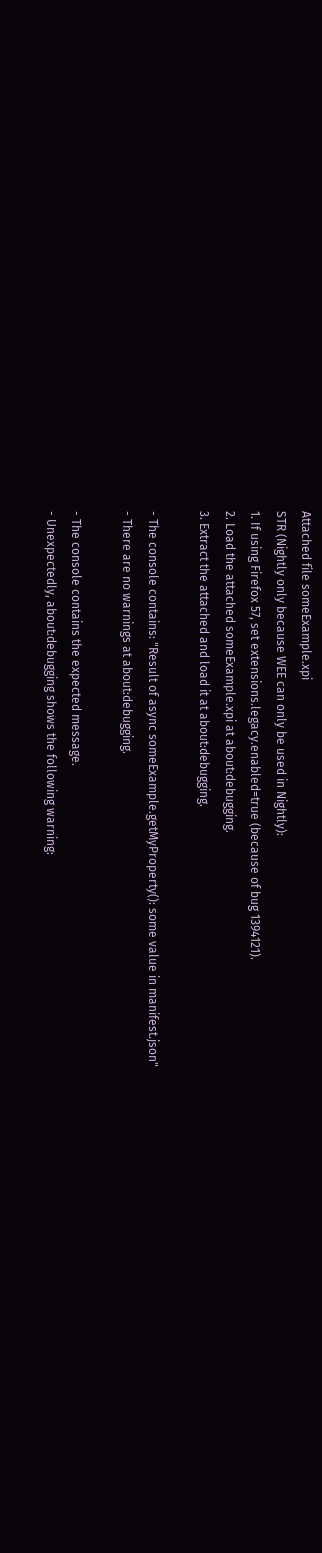Attached file someExample.xpi
STR (Nightly only because WEE can only be used in Nightly):
1. If using Firefox 57, set extensions.legacy.enabled=true (because of bug 1394121).
2. Load the attached someExample.xpi at about:debugging.
3. Extract the attached and load it at about:debugging.

- The console contains: "Result of async someExample.getMyProperty(): some value in manifest.json"
- There are no warnings at about:debugging.

- The console contains the expected message.
- Unexpectedly, about:debugging shows the following warning: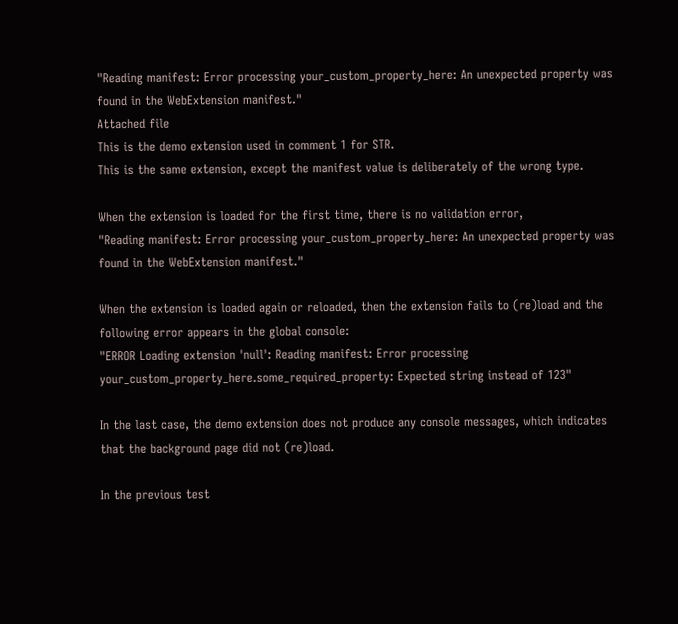"Reading manifest: Error processing your_custom_property_here: An unexpected property was found in the WebExtension manifest."
Attached file
This is the demo extension used in comment 1 for STR.
This is the same extension, except the manifest value is deliberately of the wrong type.

When the extension is loaded for the first time, there is no validation error,
"Reading manifest: Error processing your_custom_property_here: An unexpected property was found in the WebExtension manifest."

When the extension is loaded again or reloaded, then the extension fails to (re)load and the following error appears in the global console:
"ERROR Loading extension 'null': Reading manifest: Error processing your_custom_property_here.some_required_property: Expected string instead of 123"

In the last case, the demo extension does not produce any console messages, which indicates that the background page did not (re)load.

In the previous test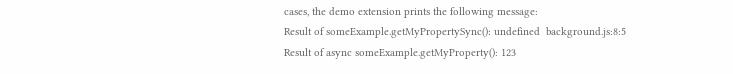cases, the demo extension prints the following message:
Result of someExample.getMyPropertySync(): undefined  background.js:8:5
Result of async someExample.getMyProperty(): 123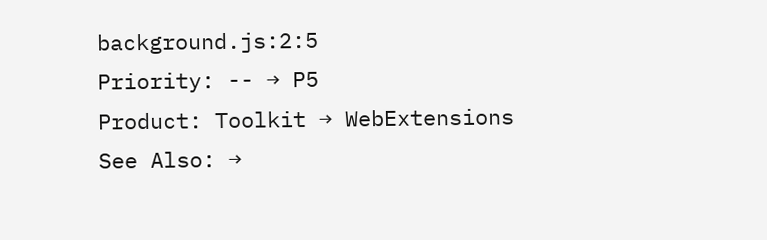background.js:2:5
Priority: -- → P5
Product: Toolkit → WebExtensions
See Also: →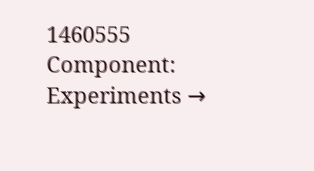1460555
Component: Experiments →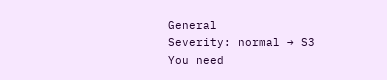General
Severity: normal → S3
You need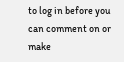to log in before you can comment on or make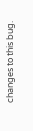changes to this bug.